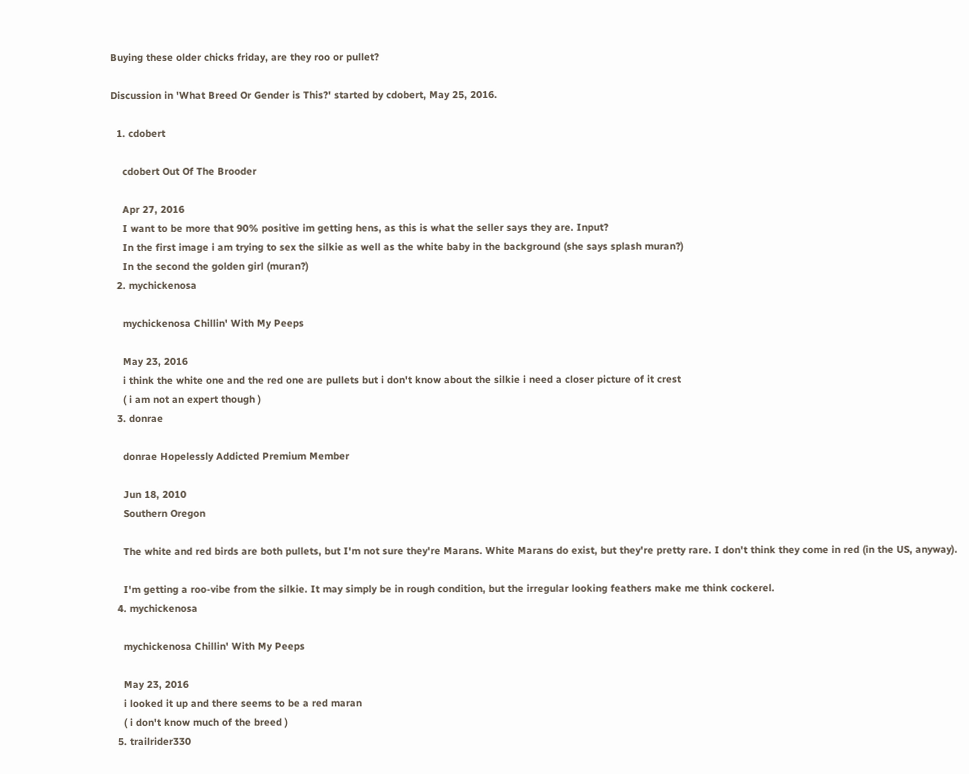Buying these older chicks friday, are they roo or pullet?

Discussion in 'What Breed Or Gender is This?' started by cdobert, May 25, 2016.

  1. cdobert

    cdobert Out Of The Brooder

    Apr 27, 2016
    I want to be more that 90% positive im getting hens, as this is what the seller says they are. Input?
    In the first image i am trying to sex the silkie as well as the white baby in the background (she says splash muran?)
    In the second the golden girl (muran?)
  2. mychickenosa

    mychickenosa Chillin' With My Peeps

    May 23, 2016
    i think the white one and the red one are pullets but i don't know about the silkie i need a closer picture of it crest
    ( i am not an expert though )
  3. donrae

    donrae Hopelessly Addicted Premium Member

    Jun 18, 2010
    Southern Oregon

    The white and red birds are both pullets, but I'm not sure they're Marans. White Marans do exist, but they're pretty rare. I don't think they come in red (in the US, anyway).

    I'm getting a roo-vibe from the silkie. It may simply be in rough condition, but the irregular looking feathers make me think cockerel.
  4. mychickenosa

    mychickenosa Chillin' With My Peeps

    May 23, 2016
    i looked it up and there seems to be a red maran
    ( i don't know much of the breed )
  5. trailrider330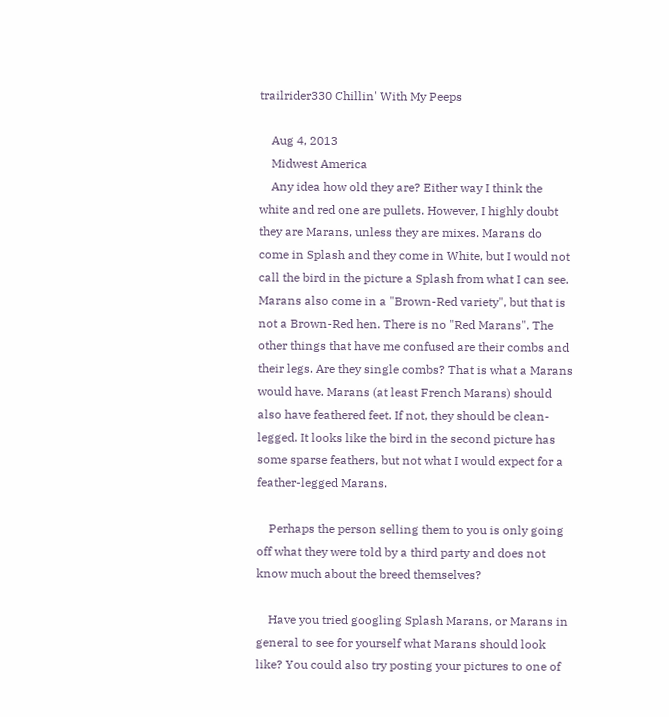trailrider330 Chillin' With My Peeps

    Aug 4, 2013
    Midwest America
    Any idea how old they are? Either way I think the white and red one are pullets. However, I highly doubt they are Marans, unless they are mixes. Marans do come in Splash and they come in White, but I would not call the bird in the picture a Splash from what I can see. Marans also come in a "Brown-Red variety", but that is not a Brown-Red hen. There is no "Red Marans". The other things that have me confused are their combs and their legs. Are they single combs? That is what a Marans would have. Marans (at least French Marans) should also have feathered feet. If not, they should be clean-legged. It looks like the bird in the second picture has some sparse feathers, but not what I would expect for a feather-legged Marans.

    Perhaps the person selling them to you is only going off what they were told by a third party and does not know much about the breed themselves?

    Have you tried googling Splash Marans, or Marans in general to see for yourself what Marans should look like? You could also try posting your pictures to one of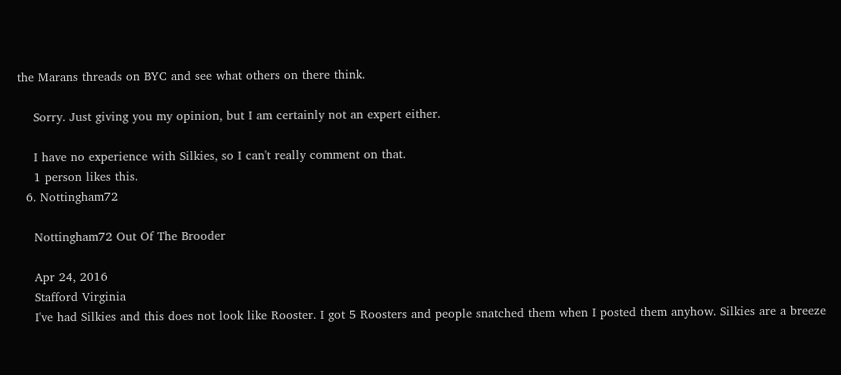the Marans threads on BYC and see what others on there think.

    Sorry. Just giving you my opinion, but I am certainly not an expert either.

    I have no experience with Silkies, so I can't really comment on that.
    1 person likes this.
  6. Nottingham72

    Nottingham72 Out Of The Brooder

    Apr 24, 2016
    Stafford Virginia
    I've had Silkies and this does not look like Rooster. I got 5 Roosters and people snatched them when I posted them anyhow. Silkies are a breeze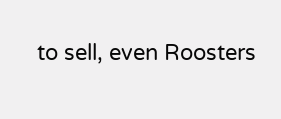to sell, even Roosters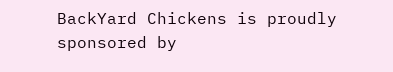BackYard Chickens is proudly sponsored by